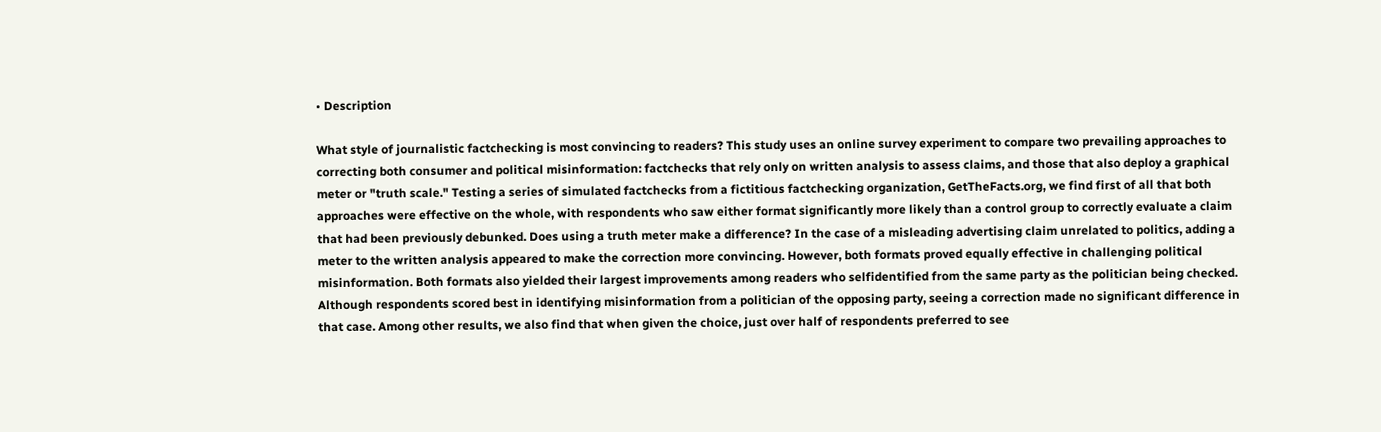• Description

What style of journalistic factchecking is most convincing to readers? This study uses an online survey experiment to compare two prevailing approaches to correcting both consumer and political misinformation: factchecks that rely only on written analysis to assess claims, and those that also deploy a graphical meter or "truth scale." Testing a series of simulated factchecks from a fictitious factchecking organization, GetTheFacts.org, we find first of all that both approaches were effective on the whole, with respondents who saw either format significantly more likely than a control group to correctly evaluate a claim that had been previously debunked. Does using a truth meter make a difference? In the case of a misleading advertising claim unrelated to politics, adding a meter to the written analysis appeared to make the correction more convincing. However, both formats proved equally effective in challenging political misinformation. Both formats also yielded their largest improvements among readers who selfidentified from the same party as the politician being checked. Although respondents scored best in identifying misinformation from a politician of the opposing party, seeing a correction made no significant difference in that case. Among other results, we also find that when given the choice, just over half of respondents preferred to see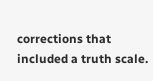corrections that included a truth scale.